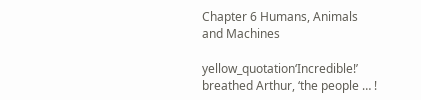Chapter 6 Humans, Animals and Machines

yellow_quotation‘Incredible!’ breathed Arthur, ‘the people … !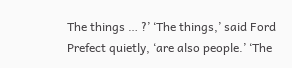The things … ?’ ‘The things,’ said Ford Prefect quietly, ‘are also people.’ ‘The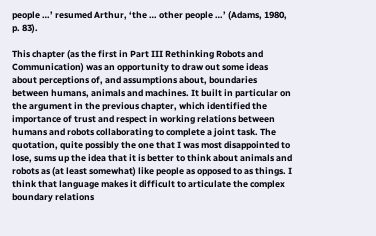people …’ resumed Arthur, ‘the … other people …’ (Adams, 1980, p. 83).

This chapter (as the first in Part III Rethinking Robots and Communication) was an opportunity to draw out some ideas about perceptions of, and assumptions about, boundaries between humans, animals and machines. It built in particular on the argument in the previous chapter, which identified the importance of trust and respect in working relations between humans and robots collaborating to complete a joint task. The quotation, quite possibly the one that I was most disappointed to lose, sums up the idea that it is better to think about animals and robots as (at least somewhat) like people as opposed to as things. I think that language makes it difficult to articulate the complex boundary relations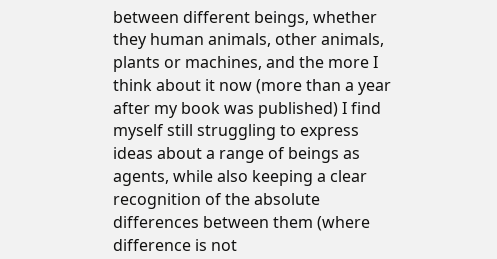between different beings, whether they human animals, other animals, plants or machines, and the more I think about it now (more than a year after my book was published) I find myself still struggling to express ideas about a range of beings as agents, while also keeping a clear recognition of the absolute differences between them (where difference is not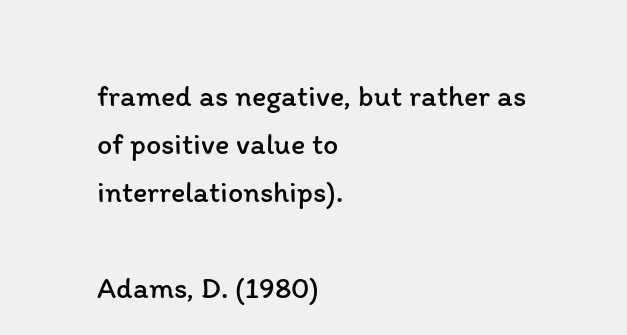framed as negative, but rather as of positive value to interrelationships).

Adams, D. (1980)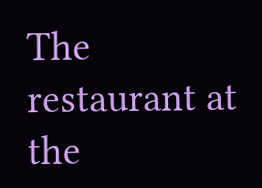The restaurant at the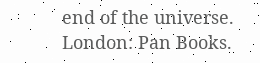end of the universe. London: Pan Books.